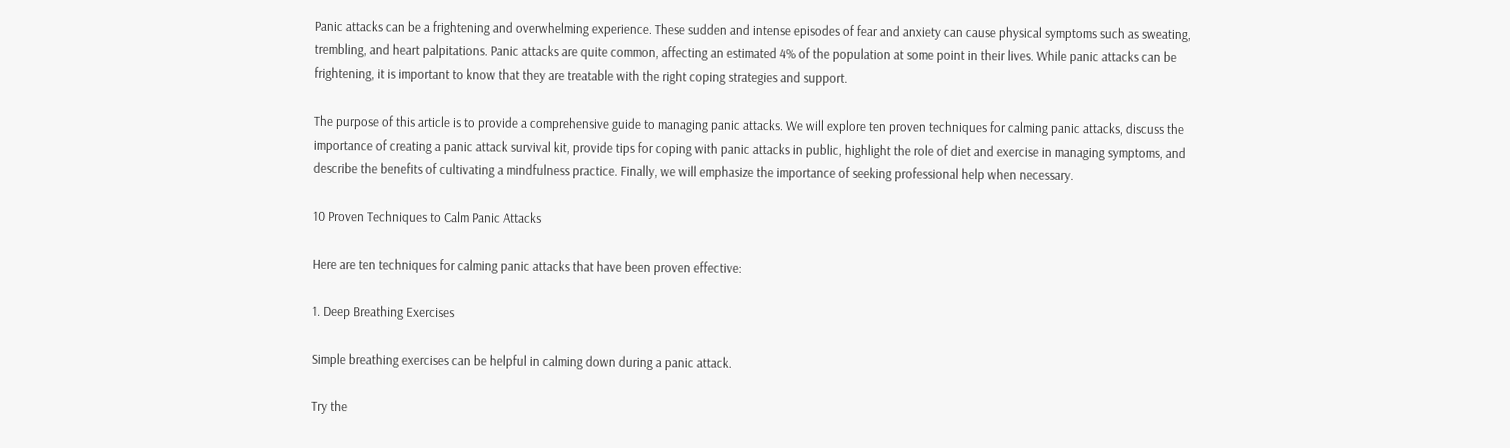Panic attacks can be a frightening and overwhelming experience. These sudden and intense episodes of fear and anxiety can cause physical symptoms such as sweating, trembling, and heart palpitations. Panic attacks are quite common, affecting an estimated 4% of the population at some point in their lives. While panic attacks can be frightening, it is important to know that they are treatable with the right coping strategies and support.

The purpose of this article is to provide a comprehensive guide to managing panic attacks. We will explore ten proven techniques for calming panic attacks, discuss the importance of creating a panic attack survival kit, provide tips for coping with panic attacks in public, highlight the role of diet and exercise in managing symptoms, and describe the benefits of cultivating a mindfulness practice. Finally, we will emphasize the importance of seeking professional help when necessary.

10 Proven Techniques to Calm Panic Attacks

Here are ten techniques for calming panic attacks that have been proven effective:

1. Deep Breathing Exercises

Simple breathing exercises can be helpful in calming down during a panic attack.

Try the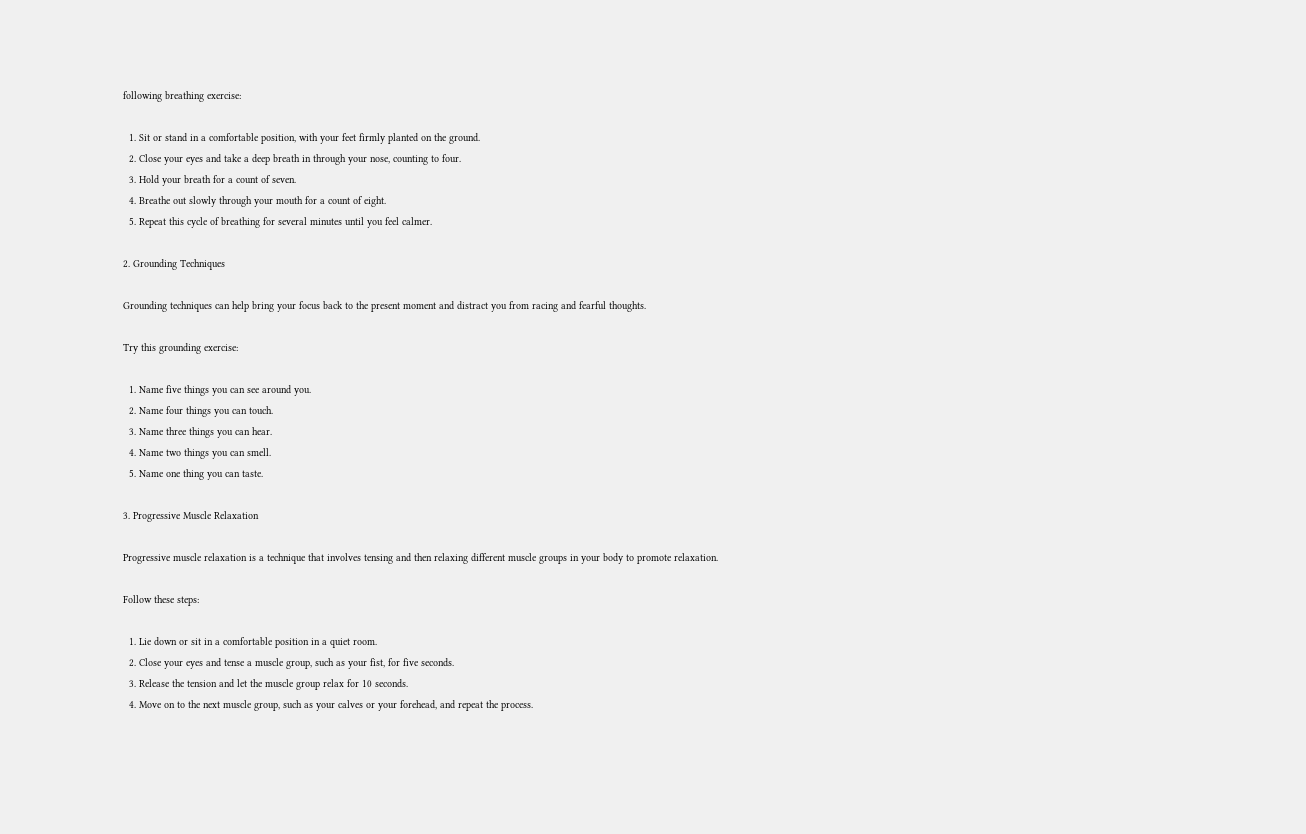following breathing exercise:

  1. Sit or stand in a comfortable position, with your feet firmly planted on the ground.
  2. Close your eyes and take a deep breath in through your nose, counting to four.
  3. Hold your breath for a count of seven.
  4. Breathe out slowly through your mouth for a count of eight.
  5. Repeat this cycle of breathing for several minutes until you feel calmer.

2. Grounding Techniques

Grounding techniques can help bring your focus back to the present moment and distract you from racing and fearful thoughts.

Try this grounding exercise:

  1. Name five things you can see around you.
  2. Name four things you can touch.
  3. Name three things you can hear.
  4. Name two things you can smell.
  5. Name one thing you can taste.

3. Progressive Muscle Relaxation

Progressive muscle relaxation is a technique that involves tensing and then relaxing different muscle groups in your body to promote relaxation.

Follow these steps:

  1. Lie down or sit in a comfortable position in a quiet room.
  2. Close your eyes and tense a muscle group, such as your fist, for five seconds.
  3. Release the tension and let the muscle group relax for 10 seconds.
  4. Move on to the next muscle group, such as your calves or your forehead, and repeat the process.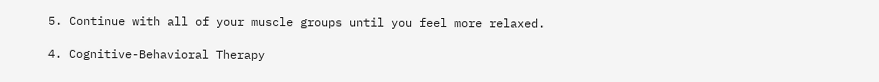5. Continue with all of your muscle groups until you feel more relaxed.

4. Cognitive-Behavioral Therapy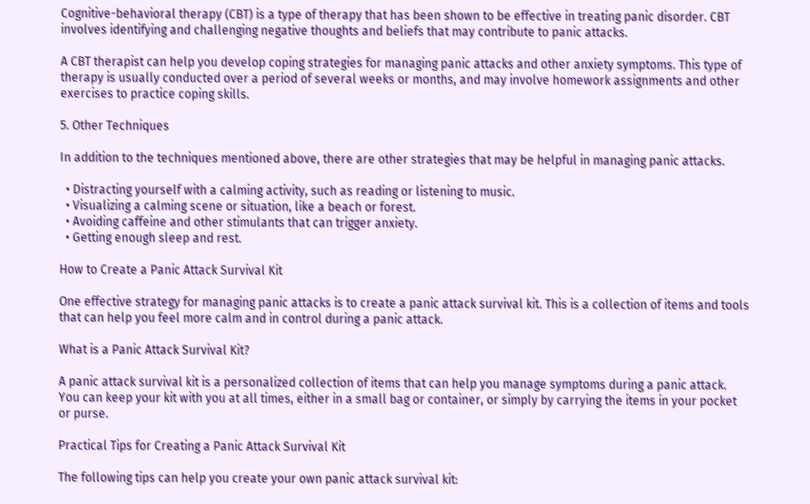Cognitive-behavioral therapy (CBT) is a type of therapy that has been shown to be effective in treating panic disorder. CBT involves identifying and challenging negative thoughts and beliefs that may contribute to panic attacks.

A CBT therapist can help you develop coping strategies for managing panic attacks and other anxiety symptoms. This type of therapy is usually conducted over a period of several weeks or months, and may involve homework assignments and other exercises to practice coping skills.

5. Other Techniques

In addition to the techniques mentioned above, there are other strategies that may be helpful in managing panic attacks.

  • Distracting yourself with a calming activity, such as reading or listening to music.
  • Visualizing a calming scene or situation, like a beach or forest.
  • Avoiding caffeine and other stimulants that can trigger anxiety.
  • Getting enough sleep and rest.

How to Create a Panic Attack Survival Kit

One effective strategy for managing panic attacks is to create a panic attack survival kit. This is a collection of items and tools that can help you feel more calm and in control during a panic attack.

What is a Panic Attack Survival Kit?

A panic attack survival kit is a personalized collection of items that can help you manage symptoms during a panic attack. You can keep your kit with you at all times, either in a small bag or container, or simply by carrying the items in your pocket or purse.

Practical Tips for Creating a Panic Attack Survival Kit

The following tips can help you create your own panic attack survival kit: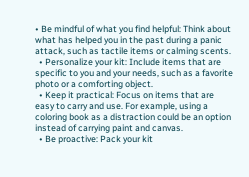• Be mindful of what you find helpful: Think about what has helped you in the past during a panic attack, such as tactile items or calming scents.
  • Personalize your kit: Include items that are specific to you and your needs, such as a favorite photo or a comforting object.
  • Keep it practical: Focus on items that are easy to carry and use. For example, using a coloring book as a distraction could be an option instead of carrying paint and canvas.
  • Be proactive: Pack your kit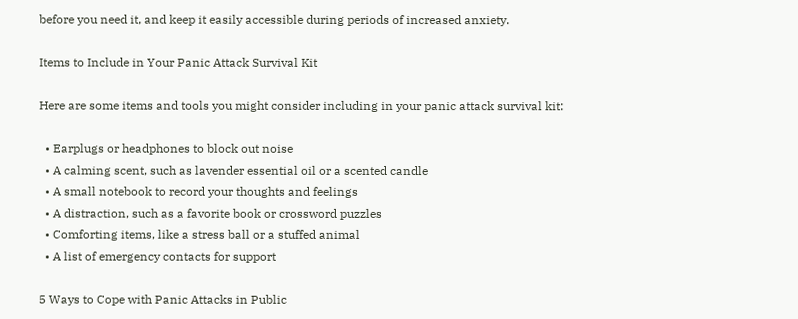before you need it, and keep it easily accessible during periods of increased anxiety.

Items to Include in Your Panic Attack Survival Kit

Here are some items and tools you might consider including in your panic attack survival kit:

  • Earplugs or headphones to block out noise
  • A calming scent, such as lavender essential oil or a scented candle
  • A small notebook to record your thoughts and feelings
  • A distraction, such as a favorite book or crossword puzzles
  • Comforting items, like a stress ball or a stuffed animal
  • A list of emergency contacts for support

5 Ways to Cope with Panic Attacks in Public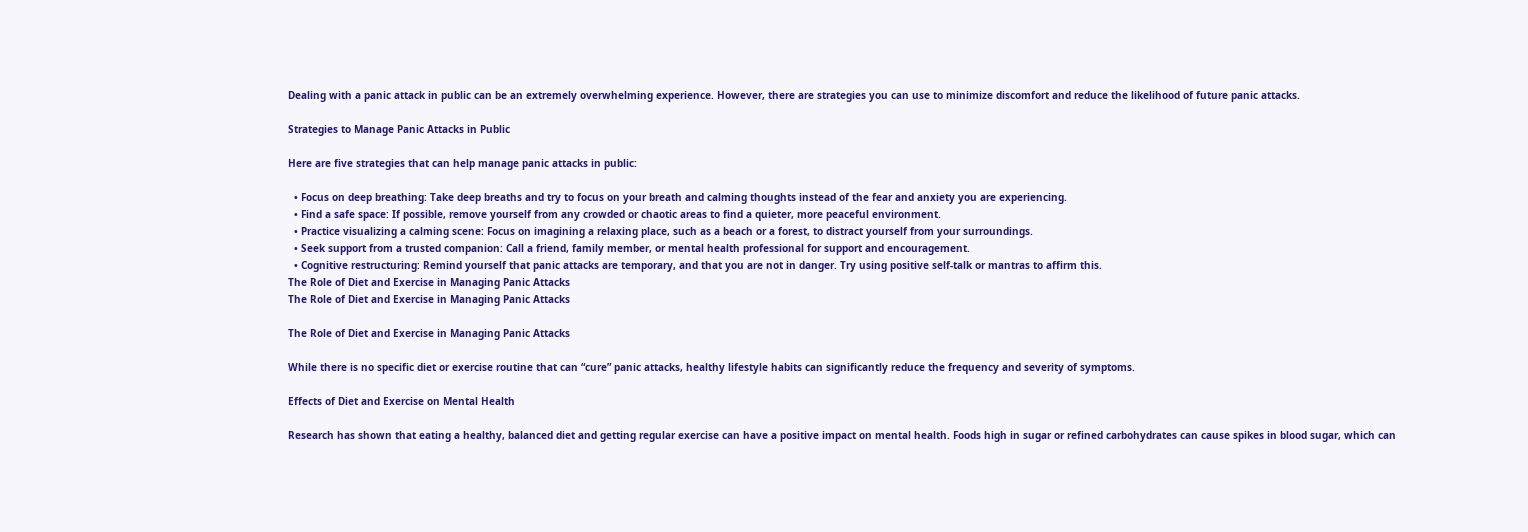Dealing with a panic attack in public can be an extremely overwhelming experience. However, there are strategies you can use to minimize discomfort and reduce the likelihood of future panic attacks.

Strategies to Manage Panic Attacks in Public

Here are five strategies that can help manage panic attacks in public:

  • Focus on deep breathing: Take deep breaths and try to focus on your breath and calming thoughts instead of the fear and anxiety you are experiencing.
  • Find a safe space: If possible, remove yourself from any crowded or chaotic areas to find a quieter, more peaceful environment.
  • Practice visualizing a calming scene: Focus on imagining a relaxing place, such as a beach or a forest, to distract yourself from your surroundings.
  • Seek support from a trusted companion: Call a friend, family member, or mental health professional for support and encouragement.
  • Cognitive restructuring: Remind yourself that panic attacks are temporary, and that you are not in danger. Try using positive self-talk or mantras to affirm this.
The Role of Diet and Exercise in Managing Panic Attacks
The Role of Diet and Exercise in Managing Panic Attacks

The Role of Diet and Exercise in Managing Panic Attacks

While there is no specific diet or exercise routine that can “cure” panic attacks, healthy lifestyle habits can significantly reduce the frequency and severity of symptoms.

Effects of Diet and Exercise on Mental Health

Research has shown that eating a healthy, balanced diet and getting regular exercise can have a positive impact on mental health. Foods high in sugar or refined carbohydrates can cause spikes in blood sugar, which can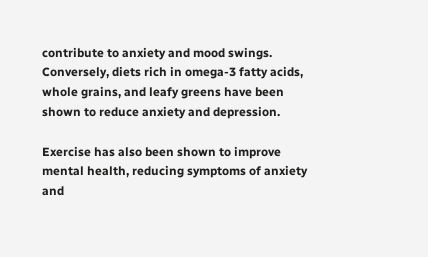contribute to anxiety and mood swings. Conversely, diets rich in omega-3 fatty acids, whole grains, and leafy greens have been shown to reduce anxiety and depression.

Exercise has also been shown to improve mental health, reducing symptoms of anxiety and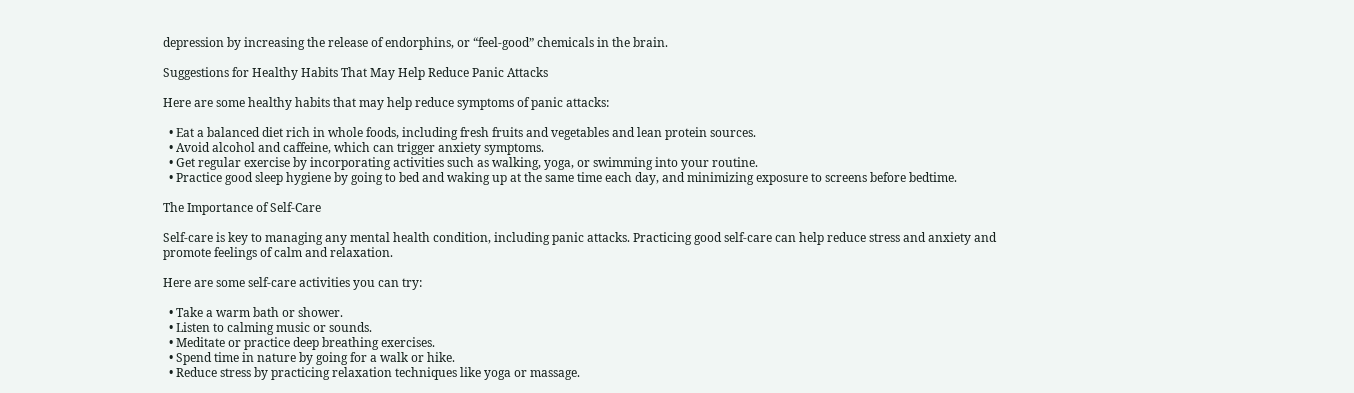depression by increasing the release of endorphins, or “feel-good” chemicals in the brain.

Suggestions for Healthy Habits That May Help Reduce Panic Attacks

Here are some healthy habits that may help reduce symptoms of panic attacks:

  • Eat a balanced diet rich in whole foods, including fresh fruits and vegetables and lean protein sources.
  • Avoid alcohol and caffeine, which can trigger anxiety symptoms.
  • Get regular exercise by incorporating activities such as walking, yoga, or swimming into your routine.
  • Practice good sleep hygiene by going to bed and waking up at the same time each day, and minimizing exposure to screens before bedtime.

The Importance of Self-Care

Self-care is key to managing any mental health condition, including panic attacks. Practicing good self-care can help reduce stress and anxiety and promote feelings of calm and relaxation.

Here are some self-care activities you can try:

  • Take a warm bath or shower.
  • Listen to calming music or sounds.
  • Meditate or practice deep breathing exercises.
  • Spend time in nature by going for a walk or hike.
  • Reduce stress by practicing relaxation techniques like yoga or massage.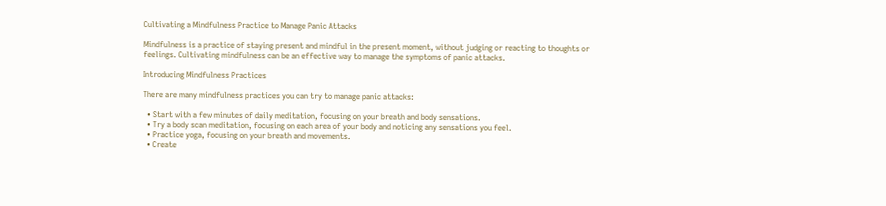Cultivating a Mindfulness Practice to Manage Panic Attacks

Mindfulness is a practice of staying present and mindful in the present moment, without judging or reacting to thoughts or feelings. Cultivating mindfulness can be an effective way to manage the symptoms of panic attacks.

Introducing Mindfulness Practices

There are many mindfulness practices you can try to manage panic attacks:

  • Start with a few minutes of daily meditation, focusing on your breath and body sensations.
  • Try a body scan meditation, focusing on each area of your body and noticing any sensations you feel.
  • Practice yoga, focusing on your breath and movements.
  • Create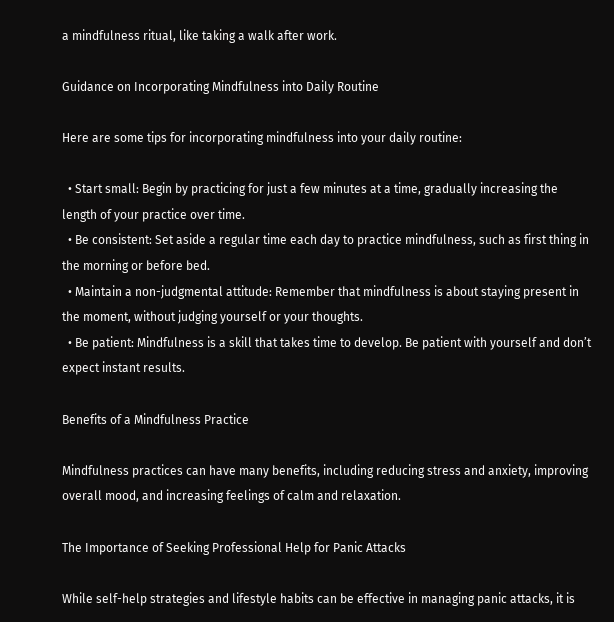a mindfulness ritual, like taking a walk after work.

Guidance on Incorporating Mindfulness into Daily Routine

Here are some tips for incorporating mindfulness into your daily routine:

  • Start small: Begin by practicing for just a few minutes at a time, gradually increasing the length of your practice over time.
  • Be consistent: Set aside a regular time each day to practice mindfulness, such as first thing in the morning or before bed.
  • Maintain a non-judgmental attitude: Remember that mindfulness is about staying present in the moment, without judging yourself or your thoughts.
  • Be patient: Mindfulness is a skill that takes time to develop. Be patient with yourself and don’t expect instant results.

Benefits of a Mindfulness Practice

Mindfulness practices can have many benefits, including reducing stress and anxiety, improving overall mood, and increasing feelings of calm and relaxation.

The Importance of Seeking Professional Help for Panic Attacks

While self-help strategies and lifestyle habits can be effective in managing panic attacks, it is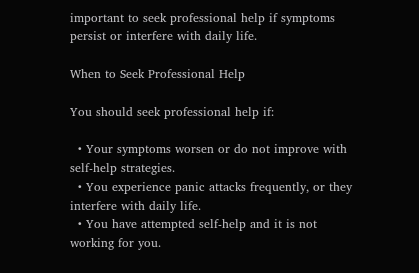important to seek professional help if symptoms persist or interfere with daily life.

When to Seek Professional Help

You should seek professional help if:

  • Your symptoms worsen or do not improve with self-help strategies.
  • You experience panic attacks frequently, or they interfere with daily life.
  • You have attempted self-help and it is not working for you.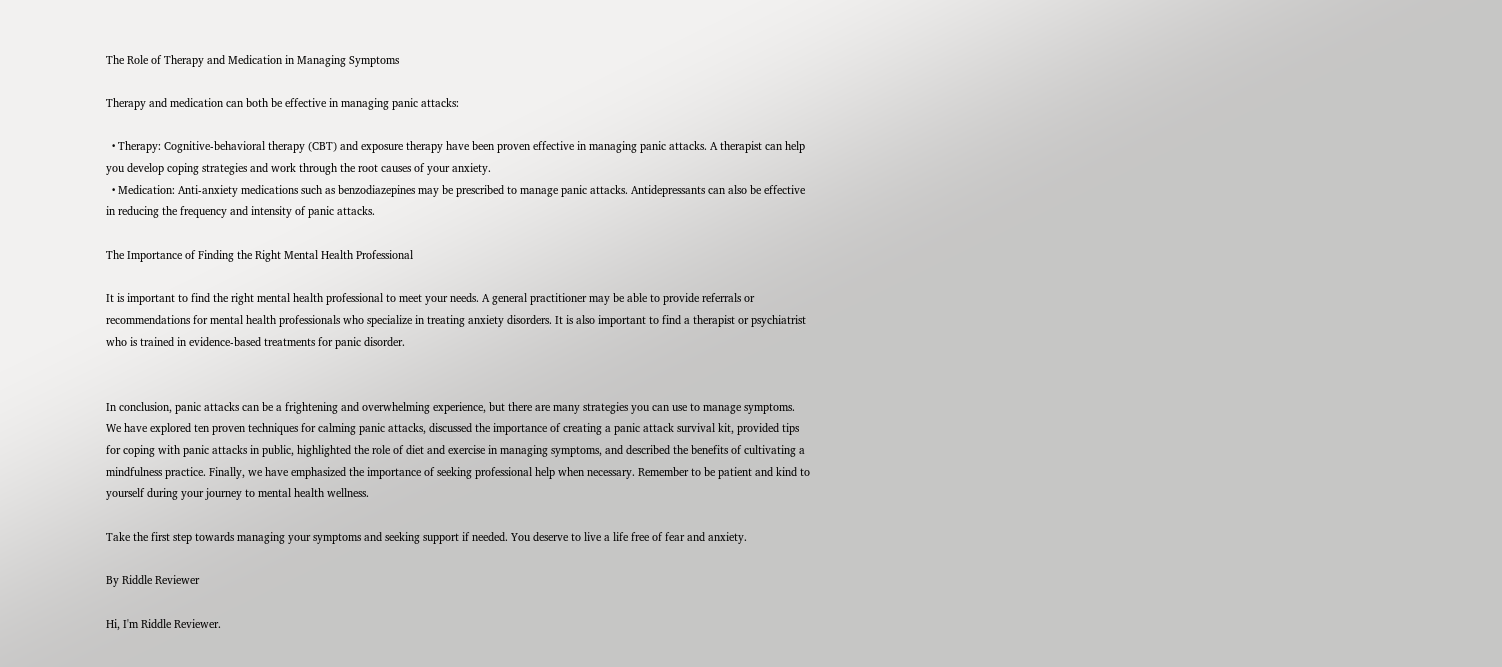The Role of Therapy and Medication in Managing Symptoms

Therapy and medication can both be effective in managing panic attacks:

  • Therapy: Cognitive-behavioral therapy (CBT) and exposure therapy have been proven effective in managing panic attacks. A therapist can help you develop coping strategies and work through the root causes of your anxiety.
  • Medication: Anti-anxiety medications such as benzodiazepines may be prescribed to manage panic attacks. Antidepressants can also be effective in reducing the frequency and intensity of panic attacks.

The Importance of Finding the Right Mental Health Professional

It is important to find the right mental health professional to meet your needs. A general practitioner may be able to provide referrals or recommendations for mental health professionals who specialize in treating anxiety disorders. It is also important to find a therapist or psychiatrist who is trained in evidence-based treatments for panic disorder.


In conclusion, panic attacks can be a frightening and overwhelming experience, but there are many strategies you can use to manage symptoms. We have explored ten proven techniques for calming panic attacks, discussed the importance of creating a panic attack survival kit, provided tips for coping with panic attacks in public, highlighted the role of diet and exercise in managing symptoms, and described the benefits of cultivating a mindfulness practice. Finally, we have emphasized the importance of seeking professional help when necessary. Remember to be patient and kind to yourself during your journey to mental health wellness.

Take the first step towards managing your symptoms and seeking support if needed. You deserve to live a life free of fear and anxiety.

By Riddle Reviewer

Hi, I'm Riddle Reviewer.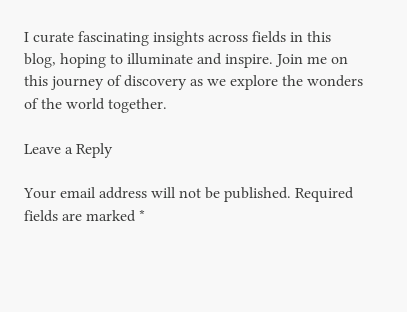I curate fascinating insights across fields in this blog, hoping to illuminate and inspire. Join me on this journey of discovery as we explore the wonders of the world together.

Leave a Reply

Your email address will not be published. Required fields are marked *